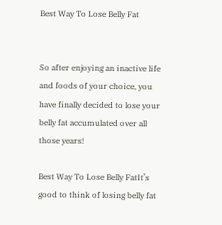Best Way To Lose Belly Fat


So after enjoying an inactive life and foods of your choice, you have finally decided to lose your belly fat accumulated over all those years!

Best Way To Lose Belly FatIt’s good to think of losing belly fat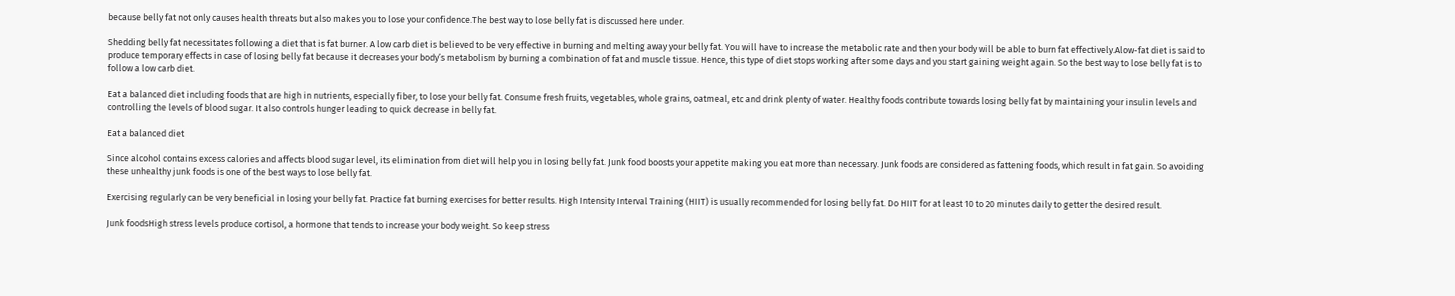because belly fat not only causes health threats but also makes you to lose your confidence.The best way to lose belly fat is discussed here under.

Shedding belly fat necessitates following a diet that is fat burner. A low carb diet is believed to be very effective in burning and melting away your belly fat. You will have to increase the metabolic rate and then your body will be able to burn fat effectively.Alow-fat diet is said to produce temporary effects in case of losing belly fat because it decreases your body’s metabolism by burning a combination of fat and muscle tissue. Hence, this type of diet stops working after some days and you start gaining weight again. So the best way to lose belly fat is to follow a low carb diet.

Eat a balanced diet including foods that are high in nutrients, especially fiber, to lose your belly fat. Consume fresh fruits, vegetables, whole grains, oatmeal, etc and drink plenty of water. Healthy foods contribute towards losing belly fat by maintaining your insulin levels and controlling the levels of blood sugar. It also controls hunger leading to quick decrease in belly fat.

Eat a balanced diet

Since alcohol contains excess calories and affects blood sugar level, its elimination from diet will help you in losing belly fat. Junk food boosts your appetite making you eat more than necessary. Junk foods are considered as fattening foods, which result in fat gain. So avoiding these unhealthy junk foods is one of the best ways to lose belly fat.

Exercising regularly can be very beneficial in losing your belly fat. Practice fat burning exercises for better results. High Intensity Interval Training (HIIT) is usually recommended for losing belly fat. Do HIIT for at least 10 to 20 minutes daily to getter the desired result.

Junk foodsHigh stress levels produce cortisol, a hormone that tends to increase your body weight. So keep stress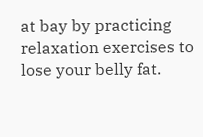at bay by practicing relaxation exercises to lose your belly fat.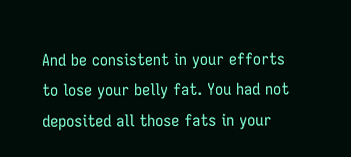And be consistent in your efforts to lose your belly fat. You had not deposited all those fats in your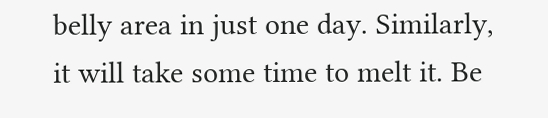belly area in just one day. Similarly, it will take some time to melt it. Be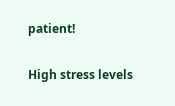patient!

High stress levels